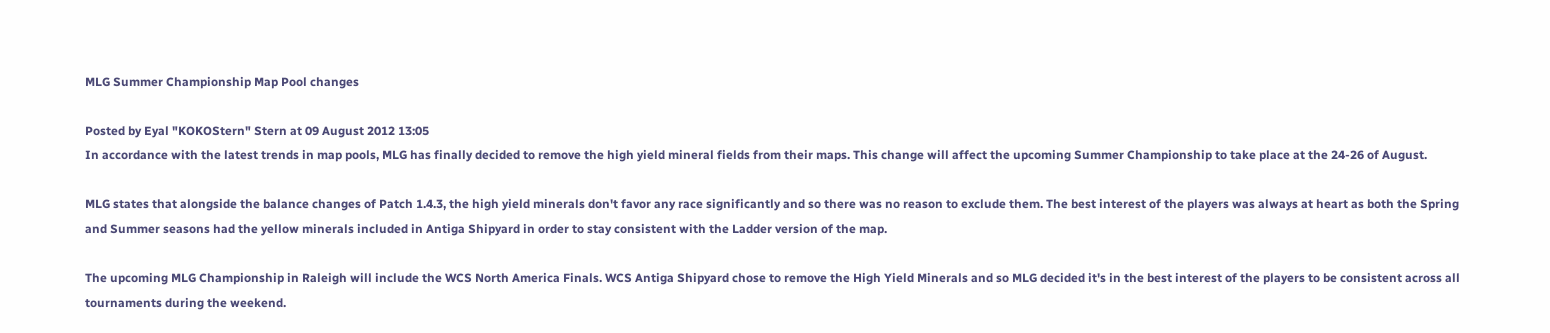MLG Summer Championship Map Pool changes

Posted by Eyal "KOKOStern" Stern at 09 August 2012 13:05
In accordance with the latest trends in map pools, MLG has finally decided to remove the high yield mineral fields from their maps. This change will affect the upcoming Summer Championship to take place at the 24-26 of August.

MLG states that alongside the balance changes of Patch 1.4.3, the high yield minerals don't favor any race significantly and so there was no reason to exclude them. The best interest of the players was always at heart as both the Spring and Summer seasons had the yellow minerals included in Antiga Shipyard in order to stay consistent with the Ladder version of the map.

The upcoming MLG Championship in Raleigh will include the WCS North America Finals. WCS Antiga Shipyard chose to remove the High Yield Minerals and so MLG decided it's in the best interest of the players to be consistent across all tournaments during the weekend.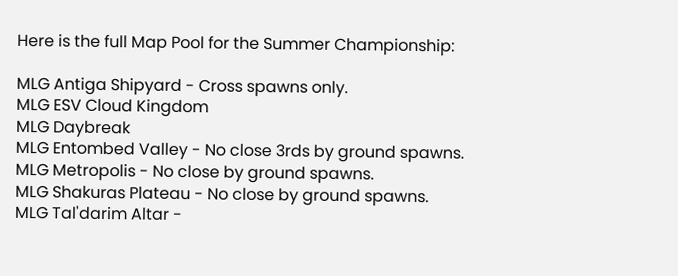Here is the full Map Pool for the Summer Championship:

MLG Antiga Shipyard - Cross spawns only.
MLG ESV Cloud Kingdom
MLG Daybreak
MLG Entombed Valley - No close 3rds by ground spawns.
MLG Metropolis - No close by ground spawns.
MLG Shakuras Plateau - No close by ground spawns.
MLG Tal'darim Altar -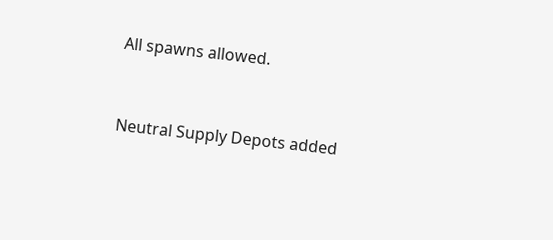All spawns allowed.


Neutral Supply Depots added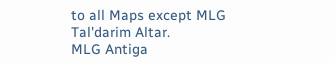to all Maps except MLG Tal'darim Altar.
MLG Antiga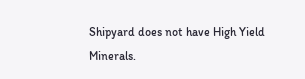Shipyard does not have High Yield Minerals.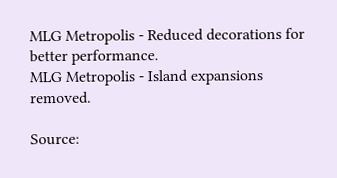MLG Metropolis - Reduced decorations for better performance.
MLG Metropolis - Island expansions removed.

Source: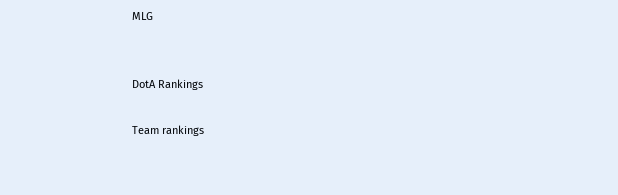MLG


DotA Rankings

Team rankings